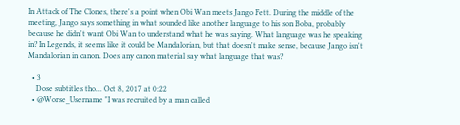In Attack of The Clones, there's a point when Obi Wan meets Jango Fett. During the middle of the meeting, Jango says something in what sounded like another language to his son Boba, probably because he didn't want Obi Wan to understand what he was saying. What language was he speaking in? In Legends, it seems like it could be Mandalorian, but that doesn't make sense, because Jango isn't Mandalorian in canon. Does any canon material say what language that was?

  • 3
    Dose subtitles tho... Oct 8, 2017 at 0:22
  • @Worse_Username "I was recruited by a man called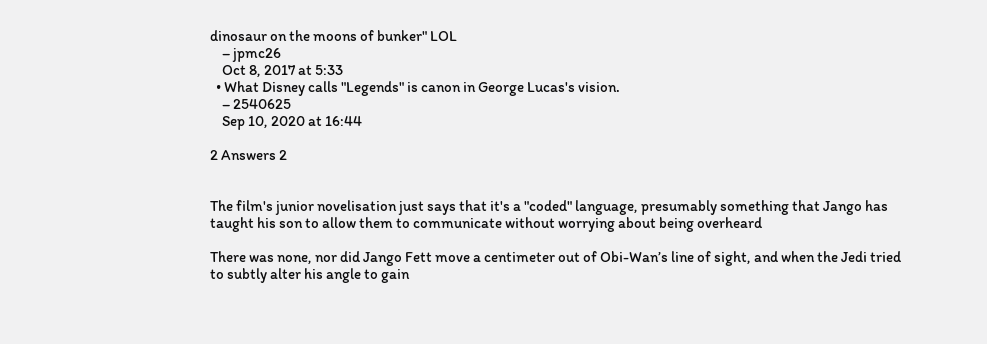dinosaur on the moons of bunker" LOL
    – jpmc26
    Oct 8, 2017 at 5:33
  • What Disney calls "Legends" is canon in George Lucas's vision.
    – 2540625
    Sep 10, 2020 at 16:44

2 Answers 2


The film's junior novelisation just says that it's a "coded" language, presumably something that Jango has taught his son to allow them to communicate without worrying about being overheard

There was none, nor did Jango Fett move a centimeter out of Obi-Wan’s line of sight, and when the Jedi tried to subtly alter his angle to gain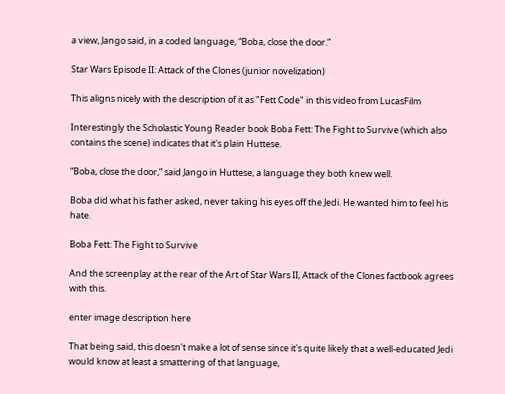a view, Jango said, in a coded language, “Boba, close the door.”

Star Wars Episode II: Attack of the Clones (junior novelization)

This aligns nicely with the description of it as "Fett Code" in this video from LucasFilm

Interestingly the Scholastic Young Reader book Boba Fett: The Fight to Survive (which also contains the scene) indicates that it's plain Huttese.

“Boba, close the door,” said Jango in Huttese, a language they both knew well.

Boba did what his father asked, never taking his eyes off the Jedi. He wanted him to feel his hate.

Boba Fett: The Fight to Survive

And the screenplay at the rear of the Art of Star Wars II, Attack of the Clones factbook agrees with this.

enter image description here

That being said, this doesn't make a lot of sense since it's quite likely that a well-educated Jedi would know at least a smattering of that language,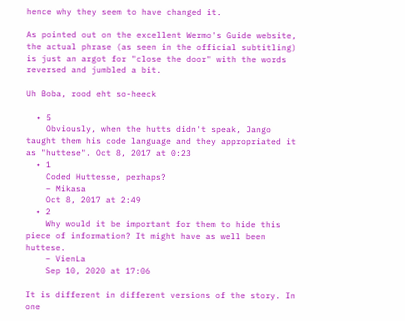hence why they seem to have changed it.

As pointed out on the excellent Wermo's Guide website, the actual phrase (as seen in the official subtitling) is just an argot for "close the door" with the words reversed and jumbled a bit.

Uh Boba, rood eht so-heeck

  • 5
    Obviously, when the hutts didn't speak, Jango taught them his code language and they appropriated it as "huttese". Oct 8, 2017 at 0:23
  • 1
    Coded Huttesse, perhaps?
    – Mikasa
    Oct 8, 2017 at 2:49
  • 2
    Why would it be important for them to hide this piece of information? It might have as well been huttese.
    – VienLa
    Sep 10, 2020 at 17:06

It is different in different versions of the story. In one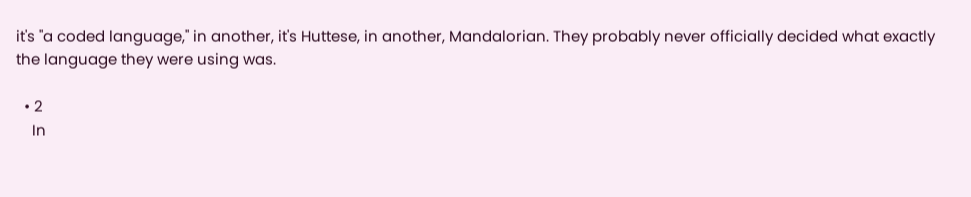it's "a coded language," in another, it's Huttese, in another, Mandalorian. They probably never officially decided what exactly the language they were using was.

  • 2
    In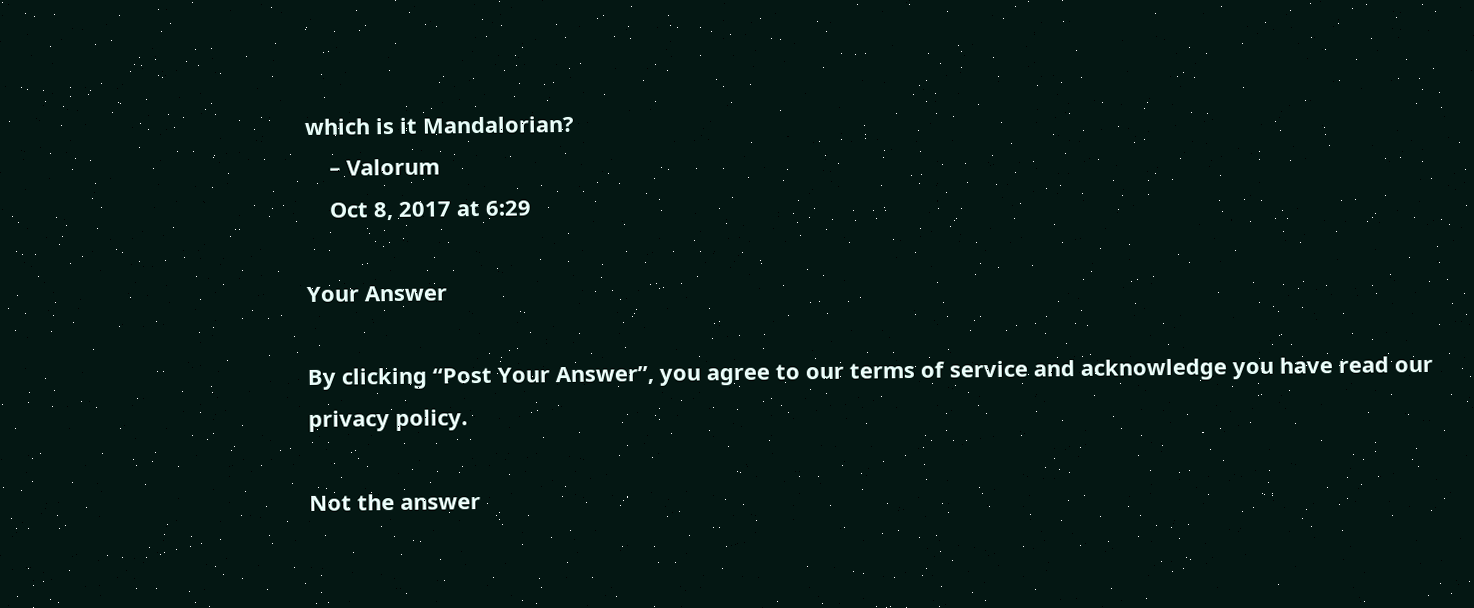which is it Mandalorian?
    – Valorum
    Oct 8, 2017 at 6:29

Your Answer

By clicking “Post Your Answer”, you agree to our terms of service and acknowledge you have read our privacy policy.

Not the answer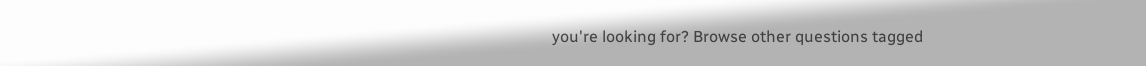you're looking for? Browse other questions tagged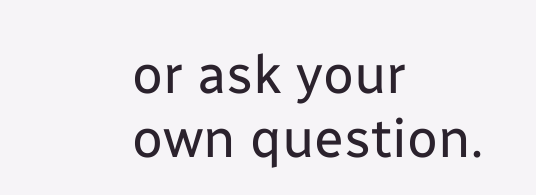or ask your own question.